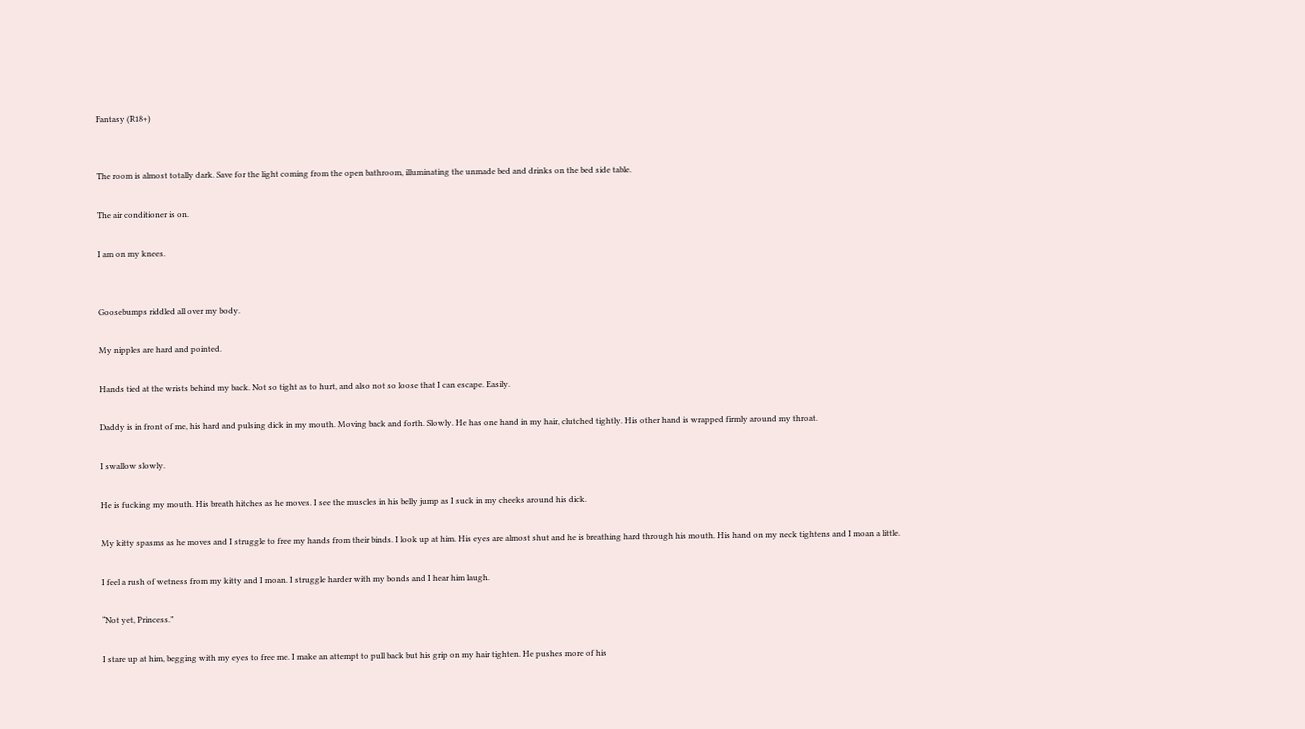Fantasy (R18+)


The room is almost totally dark. Save for the light coming from the open bathroom, illuminating the unmade bed and drinks on the bed side table.

The air conditioner is on.

I am on my knees.


Goosebumps riddled all over my body.

My nipples are hard and pointed.

Hands tied at the wrists behind my back. Not so tight as to hurt, and also not so loose that I can escape. Easily.

Daddy is in front of me, his hard and pulsing dick in my mouth. Moving back and forth. Slowly. He has one hand in my hair, clutched tightly. His other hand is wrapped firmly around my throat.

I swallow slowly.

He is fucking my mouth. His breath hitches as he moves. I see the muscles in his belly jump as I suck in my cheeks around his dick.

My kitty spasms as he moves and I struggle to free my hands from their binds. I look up at him. His eyes are almost shut and he is breathing hard through his mouth. His hand on my neck tightens and I moan a little.

I feel a rush of wetness from my kitty and I moan. I struggle harder with my bonds and I hear him laugh.

“Not yet, Princess.”

I stare up at him, begging with my eyes to free me. I make an attempt to pull back but his grip on my hair tighten. He pushes more of his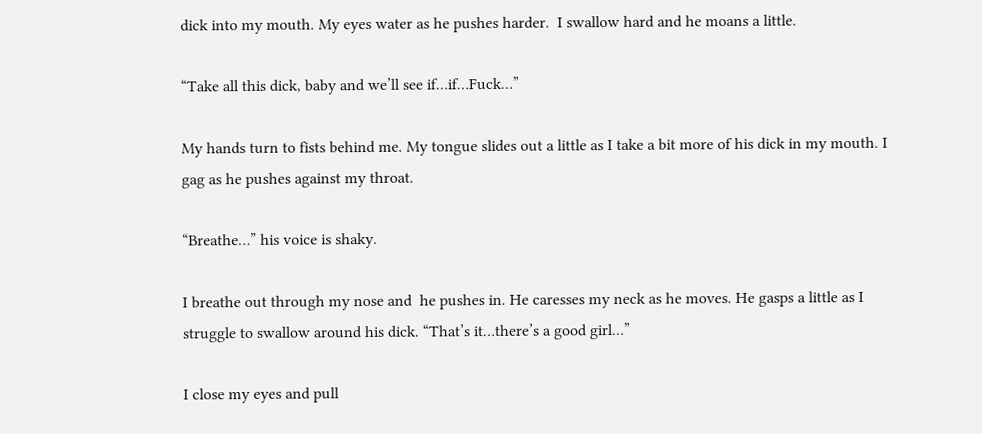dick into my mouth. My eyes water as he pushes harder.  I swallow hard and he moans a little.

“Take all this dick, baby and we’ll see if…if…Fuck…”

My hands turn to fists behind me. My tongue slides out a little as I take a bit more of his dick in my mouth. I gag as he pushes against my throat.

“Breathe…” his voice is shaky.

I breathe out through my nose and  he pushes in. He caresses my neck as he moves. He gasps a little as I struggle to swallow around his dick. “That’s it…there’s a good girl…”

I close my eyes and pull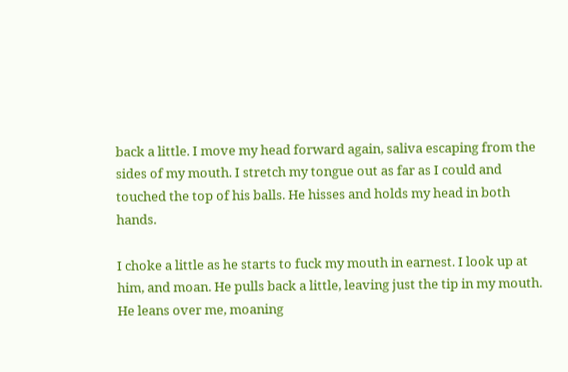back a little. I move my head forward again, saliva escaping from the sides of my mouth. I stretch my tongue out as far as I could and touched the top of his balls. He hisses and holds my head in both hands.

I choke a little as he starts to fuck my mouth in earnest. I look up at him, and moan. He pulls back a little, leaving just the tip in my mouth. He leans over me, moaning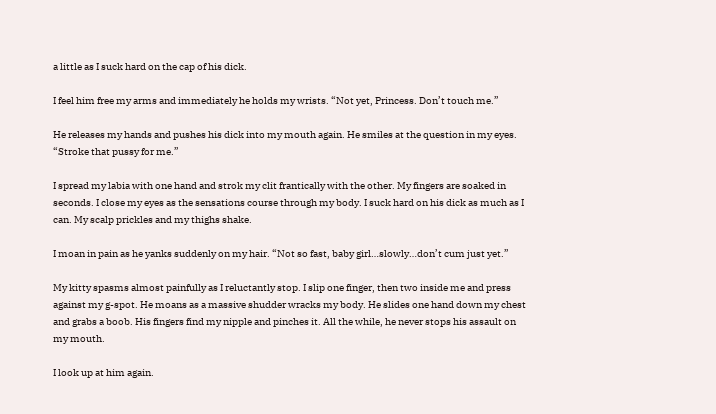a little as I suck hard on the cap of his dick.

I feel him free my arms and immediately he holds my wrists. “Not yet, Princess. Don’t touch me.”

He releases my hands and pushes his dick into my mouth again. He smiles at the question in my eyes. “Stroke that pussy for me.”

I spread my labia with one hand and strok my clit frantically with the other. My fingers are soaked in seconds. I close my eyes as the sensations course through my body. I suck hard on his dick as much as I can. My scalp prickles and my thighs shake.

I moan in pain as he yanks suddenly on my hair. “Not so fast, baby girl…slowly…don’t cum just yet.”

My kitty spasms almost painfully as I reluctantly stop. I slip one finger, then two inside me and press against my g-spot. He moans as a massive shudder wracks my body. He slides one hand down my chest and grabs a boob. His fingers find my nipple and pinches it. All the while, he never stops his assault on my mouth.

I look up at him again.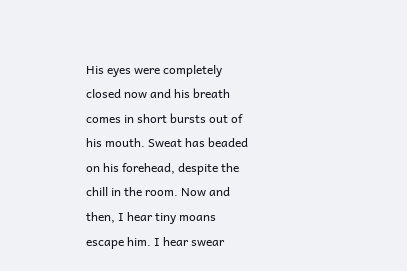His eyes were completely closed now and his breath comes in short bursts out of his mouth. Sweat has beaded on his forehead, despite the chill in the room. Now and then, I hear tiny moans escape him. I hear swear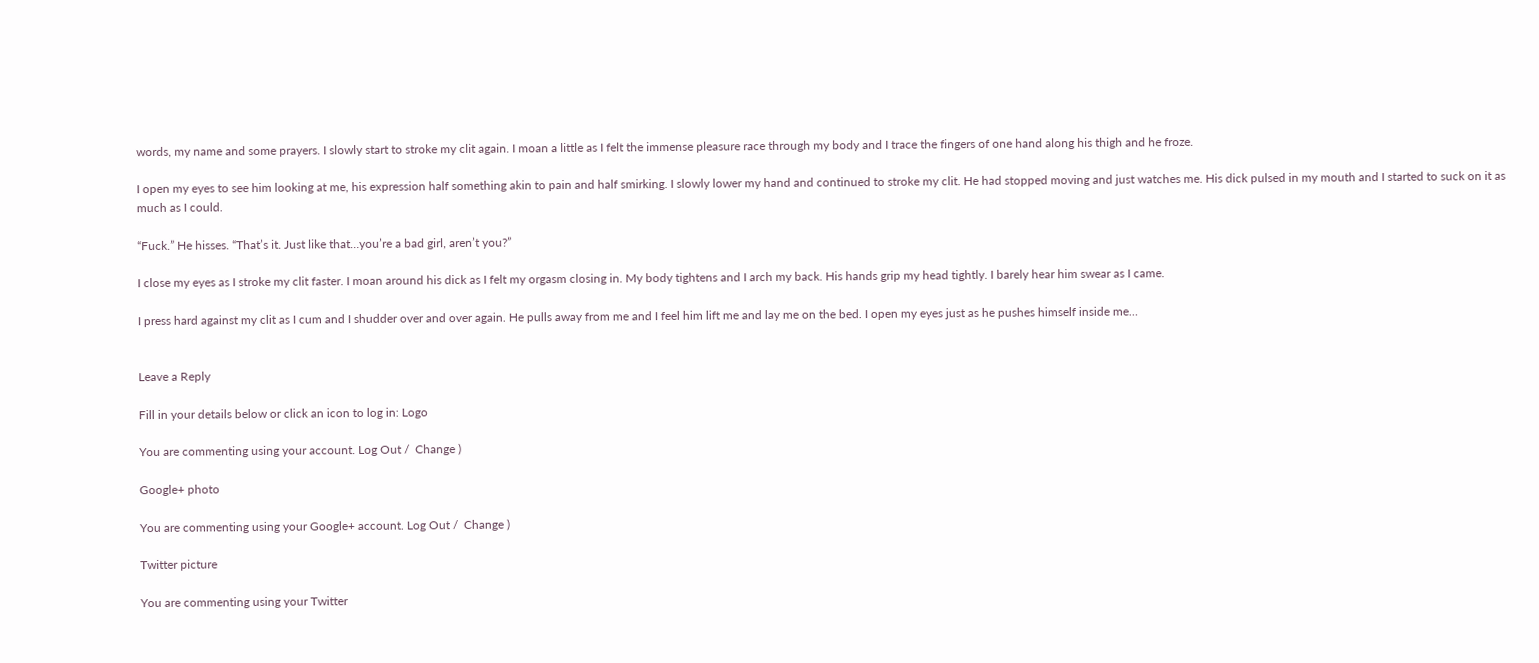words, my name and some prayers. I slowly start to stroke my clit again. I moan a little as I felt the immense pleasure race through my body and I trace the fingers of one hand along his thigh and he froze.

I open my eyes to see him looking at me, his expression half something akin to pain and half smirking. I slowly lower my hand and continued to stroke my clit. He had stopped moving and just watches me. His dick pulsed in my mouth and I started to suck on it as much as I could.

“Fuck.” He hisses. “That’s it. Just like that…you’re a bad girl, aren’t you?”

I close my eyes as I stroke my clit faster. I moan around his dick as I felt my orgasm closing in. My body tightens and I arch my back. His hands grip my head tightly. I barely hear him swear as I came.

I press hard against my clit as I cum and I shudder over and over again. He pulls away from me and I feel him lift me and lay me on the bed. I open my eyes just as he pushes himself inside me…


Leave a Reply

Fill in your details below or click an icon to log in: Logo

You are commenting using your account. Log Out /  Change )

Google+ photo

You are commenting using your Google+ account. Log Out /  Change )

Twitter picture

You are commenting using your Twitter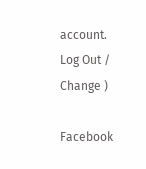account. Log Out /  Change )

Facebook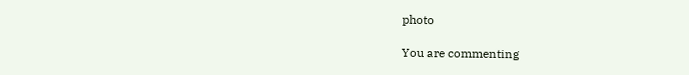photo

You are commenting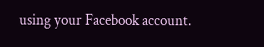using your Facebook account.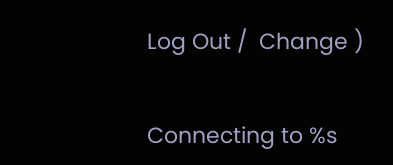Log Out /  Change )


Connecting to %s